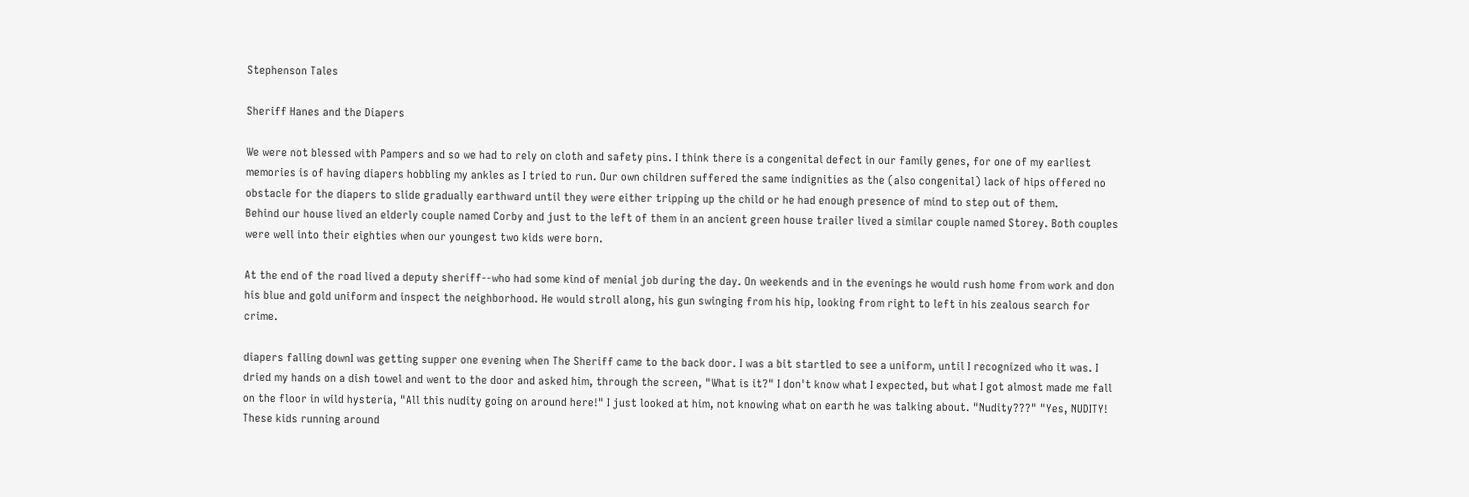Stephenson Tales

Sheriff Hanes and the Diapers

We were not blessed with Pampers and so we had to rely on cloth and safety pins. I think there is a congenital defect in our family genes, for one of my earliest memories is of having diapers hobbling my ankles as I tried to run. Our own children suffered the same indignities as the (also congenital) lack of hips offered no obstacle for the diapers to slide gradually earthward until they were either tripping up the child or he had enough presence of mind to step out of them.
Behind our house lived an elderly couple named Corby and just to the left of them in an ancient green house trailer lived a similar couple named Storey. Both couples were well into their eighties when our youngest two kids were born.

At the end of the road lived a deputy sheriff--who had some kind of menial job during the day. On weekends and in the evenings he would rush home from work and don his blue and gold uniform and inspect the neighborhood. He would stroll along, his gun swinging from his hip, looking from right to left in his zealous search for crime.

diapers falling downI was getting supper one evening when The Sheriff came to the back door. I was a bit startled to see a uniform, until I recognized who it was. I dried my hands on a dish towel and went to the door and asked him, through the screen, "What is it?" I don't know what I expected, but what I got almost made me fall on the floor in wild hysteria, "All this nudity going on around here!" I just looked at him, not knowing what on earth he was talking about. "Nudity???" "Yes, NUDITY! These kids running around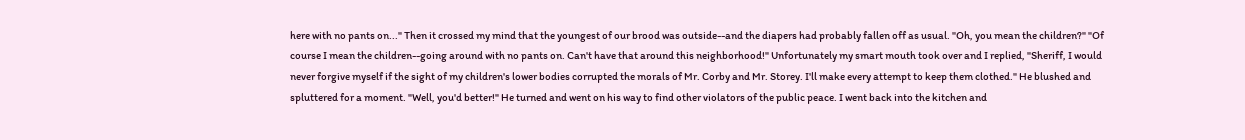here with no pants on..." Then it crossed my mind that the youngest of our brood was outside--and the diapers had probably fallen off as usual. "Oh, you mean the children?" "Of course I mean the children--going around with no pants on. Can't have that around this neighborhood!" Unfortunately my smart mouth took over and I replied, "Sheriff, I would never forgive myself if the sight of my children's lower bodies corrupted the morals of Mr. Corby and Mr. Storey. I'll make every attempt to keep them clothed." He blushed and spluttered for a moment. "Well, you'd better!" He turned and went on his way to find other violators of the public peace. I went back into the kitchen and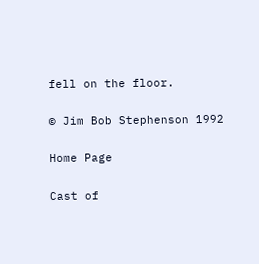fell on the floor.

© Jim Bob Stephenson 1992

Home Page

Cast of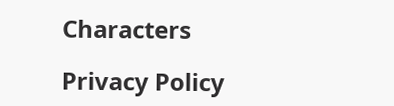Characters

Privacy Policy